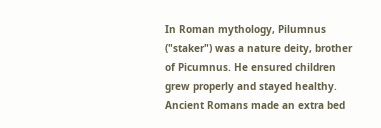In Roman mythology, Pilumnus ("staker") was a nature deity, brother of Picumnus. He ensured children grew properly and stayed healthy. Ancient Romans made an extra bed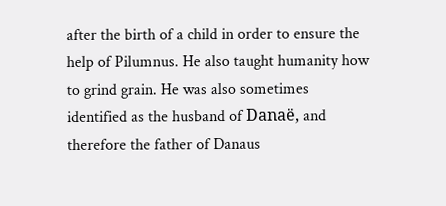after the birth of a child in order to ensure the help of Pilumnus. He also taught humanity how to grind grain. He was also sometimes identified as the husband of Danaë, and therefore the father of Danaus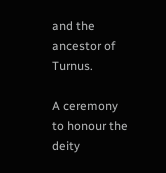and the ancestor of Turnus.

A ceremony to honour the deity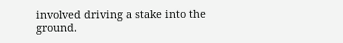involved driving a stake into the ground.